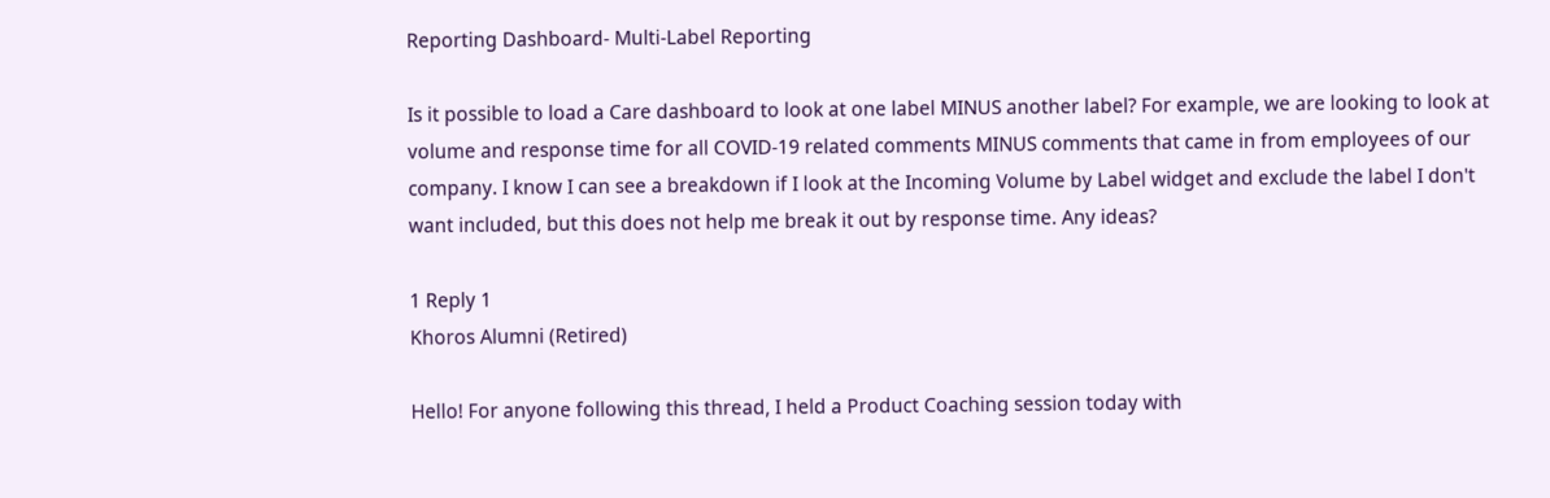Reporting Dashboard- Multi-Label Reporting

Is it possible to load a Care dashboard to look at one label MINUS another label? For example, we are looking to look at volume and response time for all COVID-19 related comments MINUS comments that came in from employees of our company. I know I can see a breakdown if I look at the Incoming Volume by Label widget and exclude the label I don't want included, but this does not help me break it out by response time. Any ideas?

1 Reply 1
Khoros Alumni (Retired)

Hello! For anyone following this thread, I held a Product Coaching session today with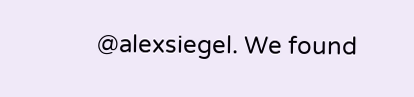@alexsiegel. We found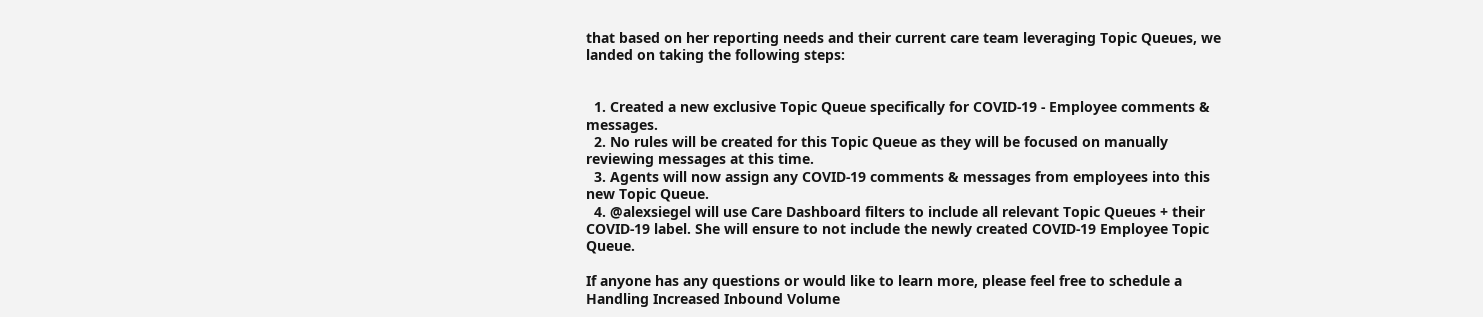that based on her reporting needs and their current care team leveraging Topic Queues, we landed on taking the following steps:


  1. Created a new exclusive Topic Queue specifically for COVID-19 - Employee comments & messages.
  2. No rules will be created for this Topic Queue as they will be focused on manually reviewing messages at this time.
  3. Agents will now assign any COVID-19 comments & messages from employees into this new Topic Queue.
  4. @alexsiegel will use Care Dashboard filters to include all relevant Topic Queues + their COVID-19 label. She will ensure to not include the newly created COVID-19 Employee Topic Queue.

If anyone has any questions or would like to learn more, please feel free to schedule a Handling Increased Inbound Volume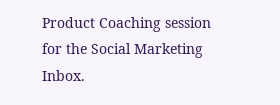Product Coaching session for the Social Marketing Inbox.